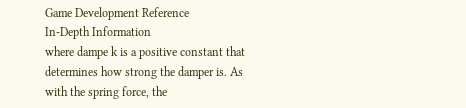Game Development Reference
In-Depth Information
where dampe k is a positive constant that determines how strong the damper is. As
with the spring force, the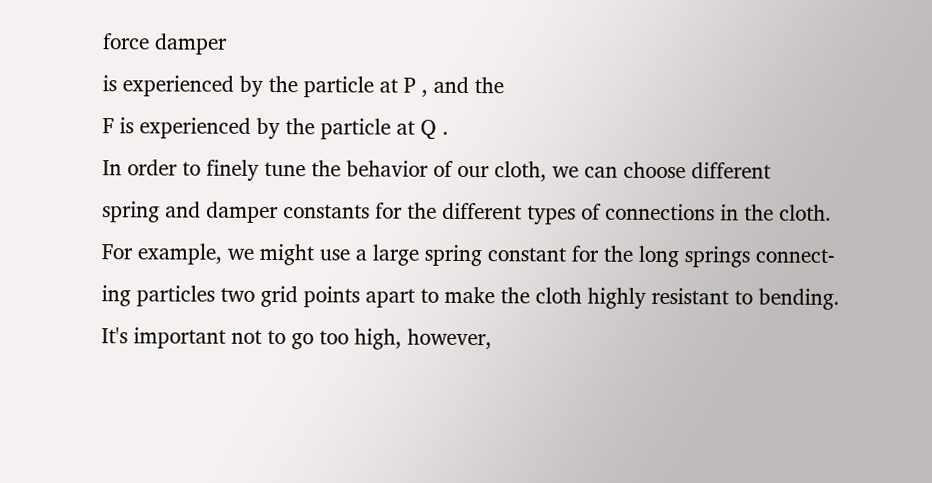force damper
is experienced by the particle at P , and the
F is experienced by the particle at Q .
In order to finely tune the behavior of our cloth, we can choose different
spring and damper constants for the different types of connections in the cloth.
For example, we might use a large spring constant for the long springs connect-
ing particles two grid points apart to make the cloth highly resistant to bending.
It's important not to go too high, however,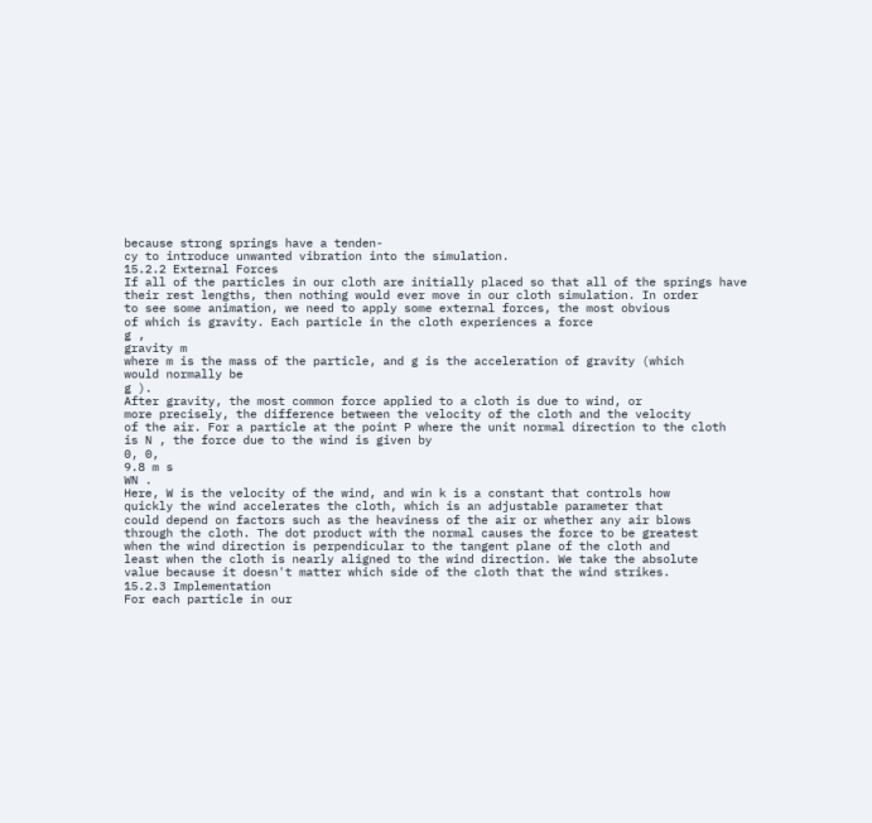because strong springs have a tenden-
cy to introduce unwanted vibration into the simulation.
15.2.2 External Forces
If all of the particles in our cloth are initially placed so that all of the springs have
their rest lengths, then nothing would ever move in our cloth simulation. In order
to see some animation, we need to apply some external forces, the most obvious
of which is gravity. Each particle in the cloth experiences a force
g ,
gravity m
where m is the mass of the particle, and g is the acceleration of gravity (which
would normally be
g ).
After gravity, the most common force applied to a cloth is due to wind, or
more precisely, the difference between the velocity of the cloth and the velocity
of the air. For a particle at the point P where the unit normal direction to the cloth
is N , the force due to the wind is given by
0, 0,
9.8 m s
WN .
Here, W is the velocity of the wind, and win k is a constant that controls how
quickly the wind accelerates the cloth, which is an adjustable parameter that
could depend on factors such as the heaviness of the air or whether any air blows
through the cloth. The dot product with the normal causes the force to be greatest
when the wind direction is perpendicular to the tangent plane of the cloth and
least when the cloth is nearly aligned to the wind direction. We take the absolute
value because it doesn't matter which side of the cloth that the wind strikes.
15.2.3 Implementation
For each particle in our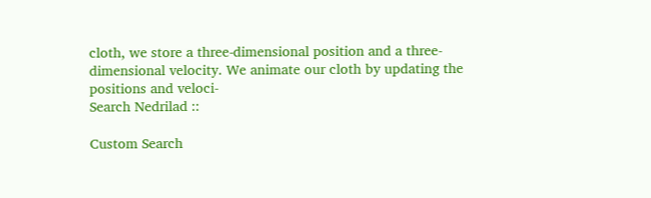cloth, we store a three-dimensional position and a three-
dimensional velocity. We animate our cloth by updating the positions and veloci-
Search Nedrilad ::

Custom Search